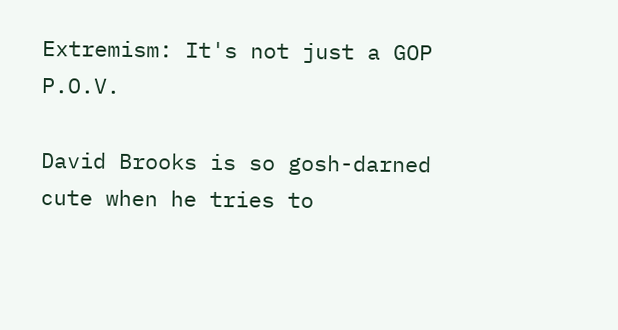Extremism: It's not just a GOP P.O.V.

David Brooks is so gosh-darned cute when he tries to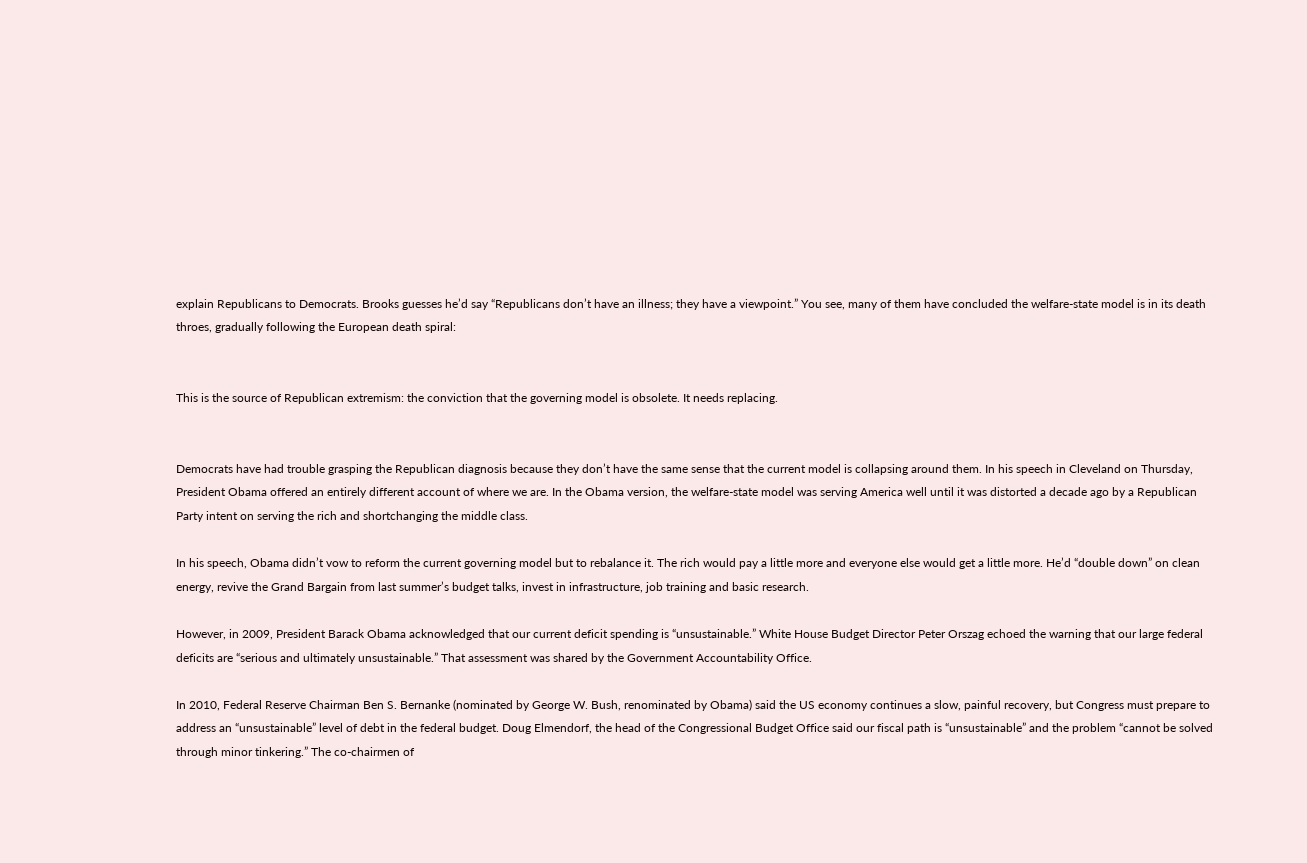explain Republicans to Democrats. Brooks guesses he’d say “Republicans don’t have an illness; they have a viewpoint.” You see, many of them have concluded the welfare-state model is in its death throes, gradually following the European death spiral:


This is the source of Republican extremism: the conviction that the governing model is obsolete. It needs replacing.


Democrats have had trouble grasping the Republican diagnosis because they don’t have the same sense that the current model is collapsing around them. In his speech in Cleveland on Thursday, President Obama offered an entirely different account of where we are. In the Obama version, the welfare-state model was serving America well until it was distorted a decade ago by a Republican Party intent on serving the rich and shortchanging the middle class.

In his speech, Obama didn’t vow to reform the current governing model but to rebalance it. The rich would pay a little more and everyone else would get a little more. He’d “double down” on clean energy, revive the Grand Bargain from last summer’s budget talks, invest in infrastructure, job training and basic research.

However, in 2009, President Barack Obama acknowledged that our current deficit spending is “unsustainable.” White House Budget Director Peter Orszag echoed the warning that our large federal deficits are “serious and ultimately unsustainable.” That assessment was shared by the Government Accountability Office.

In 2010, Federal Reserve Chairman Ben S. Bernanke (nominated by George W. Bush, renominated by Obama) said the US economy continues a slow, painful recovery, but Congress must prepare to address an “unsustainable” level of debt in the federal budget. Doug Elmendorf, the head of the Congressional Budget Office said our fiscal path is “unsustainable” and the problem “cannot be solved through minor tinkering.” The co-chairmen of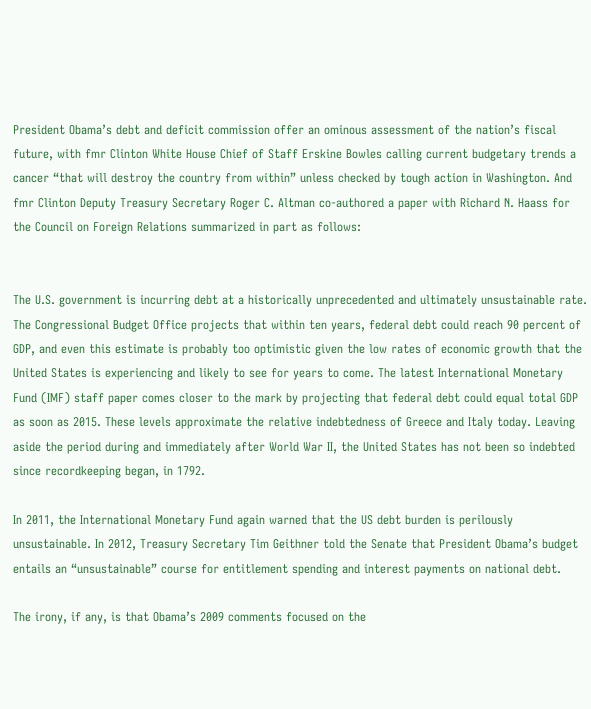President Obama’s debt and deficit commission offer an ominous assessment of the nation’s fiscal future, with fmr Clinton White House Chief of Staff Erskine Bowles calling current budgetary trends a cancer “that will destroy the country from within” unless checked by tough action in Washington. And fmr Clinton Deputy Treasury Secretary Roger C. Altman co-authored a paper with Richard N. Haass for the Council on Foreign Relations summarized in part as follows:


The U.S. government is incurring debt at a historically unprecedented and ultimately unsustainable rate. The Congressional Budget Office projects that within ten years, federal debt could reach 90 percent of GDP, and even this estimate is probably too optimistic given the low rates of economic growth that the United States is experiencing and likely to see for years to come. The latest International Monetary Fund (IMF) staff paper comes closer to the mark by projecting that federal debt could equal total GDP as soon as 2015. These levels approximate the relative indebtedness of Greece and Italy today. Leaving aside the period during and immediately after World War II, the United States has not been so indebted since recordkeeping began, in 1792.

In 2011, the International Monetary Fund again warned that the US debt burden is perilously unsustainable. In 2012, Treasury Secretary Tim Geithner told the Senate that President Obama’s budget entails an “unsustainable” course for entitlement spending and interest payments on national debt.

The irony, if any, is that Obama’s 2009 comments focused on the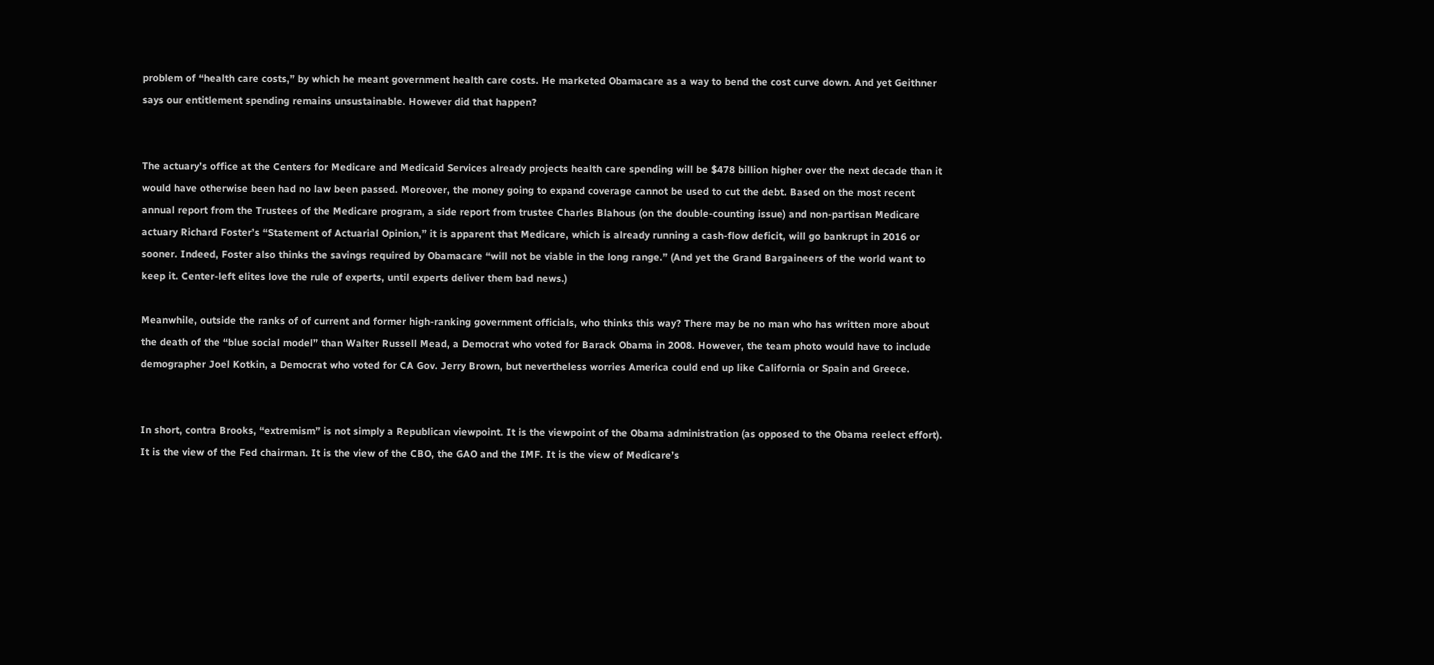problem of “health care costs,” by which he meant government health care costs. He marketed Obamacare as a way to bend the cost curve down. And yet Geithner says our entitlement spending remains unsustainable. However did that happen?


The actuary’s office at the Centers for Medicare and Medicaid Services already projects health care spending will be $478 billion higher over the next decade than it would have otherwise been had no law been passed. Moreover, the money going to expand coverage cannot be used to cut the debt. Based on the most recent annual report from the Trustees of the Medicare program, a side report from trustee Charles Blahous (on the double-counting issue) and non-partisan Medicare actuary Richard Foster’s “Statement of Actuarial Opinion,” it is apparent that Medicare, which is already running a cash-flow deficit, will go bankrupt in 2016 or sooner. Indeed, Foster also thinks the savings required by Obamacare “will not be viable in the long range.” (And yet the Grand Bargaineers of the world want to keep it. Center-left elites love the rule of experts, until experts deliver them bad news.)

Meanwhile, outside the ranks of of current and former high-ranking government officials, who thinks this way? There may be no man who has written more about the death of the “blue social model” than Walter Russell Mead, a Democrat who voted for Barack Obama in 2008. However, the team photo would have to include demographer Joel Kotkin, a Democrat who voted for CA Gov. Jerry Brown, but nevertheless worries America could end up like California or Spain and Greece.


In short, contra Brooks, “extremism” is not simply a Republican viewpoint. It is the viewpoint of the Obama administration (as opposed to the Obama reelect effort). It is the view of the Fed chairman. It is the view of the CBO, the GAO and the IMF. It is the view of Medicare’s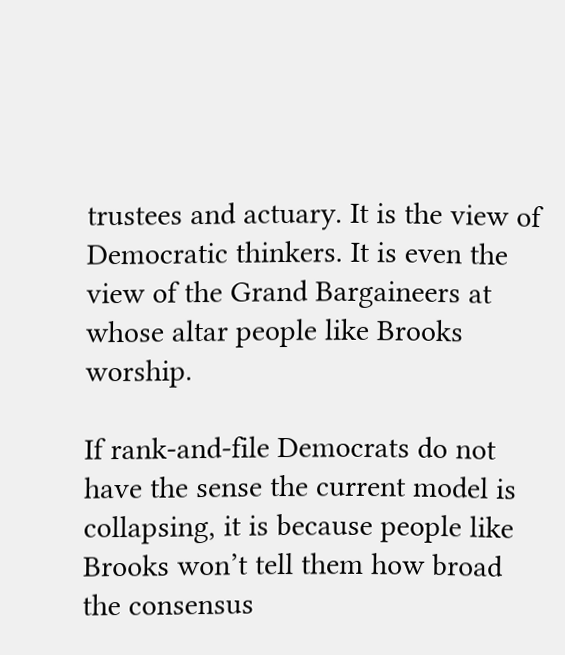trustees and actuary. It is the view of Democratic thinkers. It is even the view of the Grand Bargaineers at whose altar people like Brooks worship.

If rank-and-file Democrats do not have the sense the current model is collapsing, it is because people like Brooks won’t tell them how broad the consensus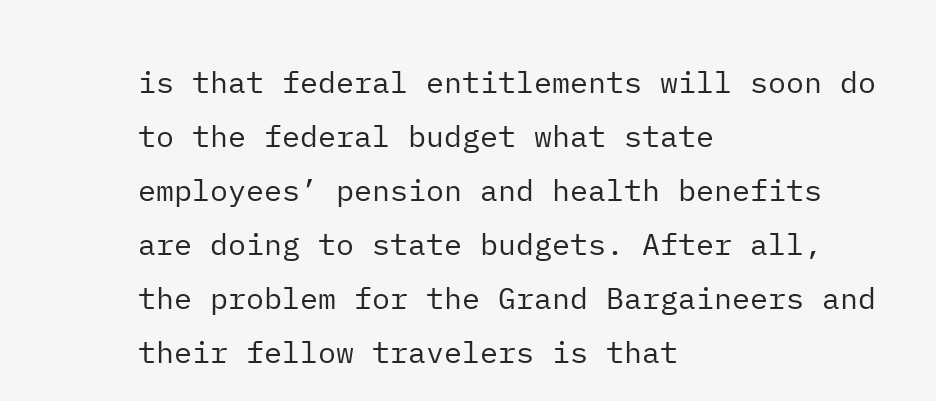is that federal entitlements will soon do to the federal budget what state employees’ pension and health benefits are doing to state budgets. After all, the problem for the Grand Bargaineers and their fellow travelers is that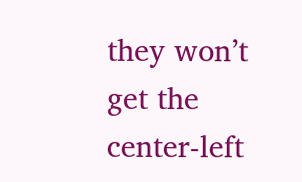they won’t get the center-left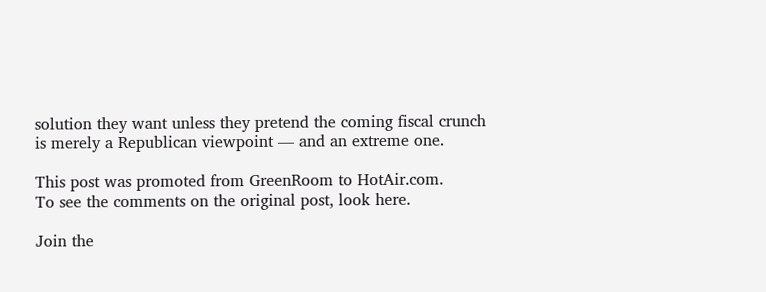solution they want unless they pretend the coming fiscal crunch is merely a Republican viewpoint — and an extreme one.

This post was promoted from GreenRoom to HotAir.com.
To see the comments on the original post, look here.

Join the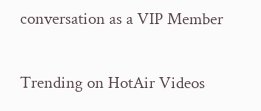conversation as a VIP Member

Trending on HotAir Videos